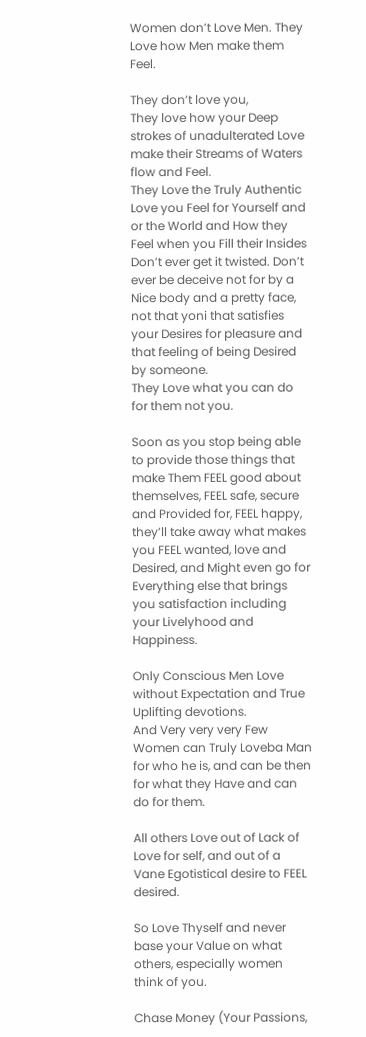Women don’t Love Men. They Love how Men make them Feel.

They don’t love you,
They love how your Deep strokes of unadulterated Love make their Streams of Waters flow and Feel.
They Love the Truly Authentic Love you Feel for Yourself and or the World and How they Feel when you Fill their Insides
Don’t ever get it twisted. Don’t ever be deceive not for by a Nice body and a pretty face, not that yoni that satisfies your Desires for pleasure and that feeling of being Desired by someone.
They Love what you can do for them not you.

Soon as you stop being able to provide those things that make Them FEEL good about themselves, FEEL safe, secure and Provided for, FEEL happy, they’ll take away what makes you FEEL wanted, love and Desired, and Might even go for Everything else that brings you satisfaction including your Livelyhood and Happiness.

Only Conscious Men Love without Expectation and True Uplifting devotions.
And Very very very Few Women can Truly Loveba Man for who he is, and can be then for what they Have and can do for them.

All others Love out of Lack of Love for self, and out of a Vane Egotistical desire to FEEL desired.

So Love Thyself and never base your Value on what others, especially women think of you.

Chase Money (Your Passions,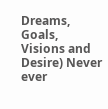Dreams, Goals, Visions and Desire) Never ever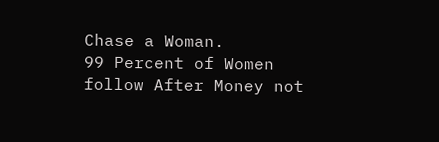Chase a Woman.
99 Percent of Women follow After Money not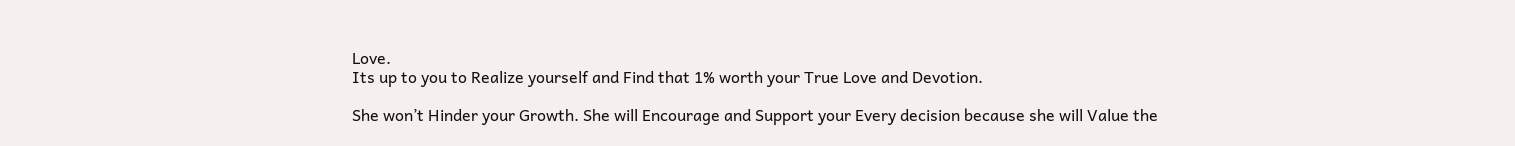Love.
Its up to you to Realize yourself and Find that 1% worth your True Love and Devotion.

She won’t Hinder your Growth. She will Encourage and Support your Every decision because she will Value the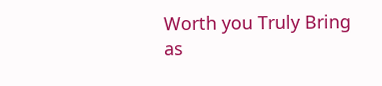Worth you Truly Bring as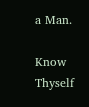a Man.

Know Thyself